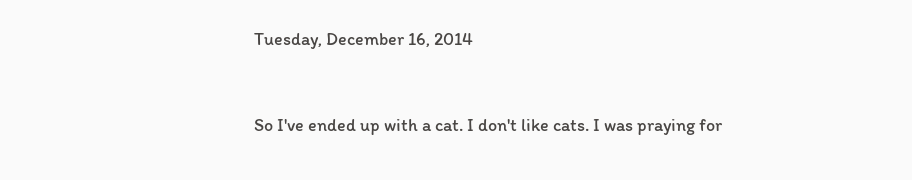Tuesday, December 16, 2014


So I've ended up with a cat. I don't like cats. I was praying for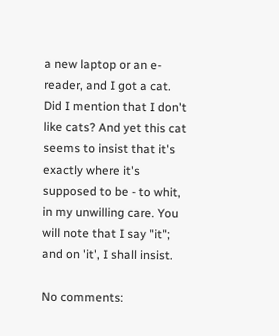a new laptop or an e-reader, and I got a cat. Did I mention that I don't like cats? And yet this cat seems to insist that it's exactly where it's supposed to be - to whit, in my unwilling care. You will note that I say "it"; and on 'it', I shall insist.

No comments: